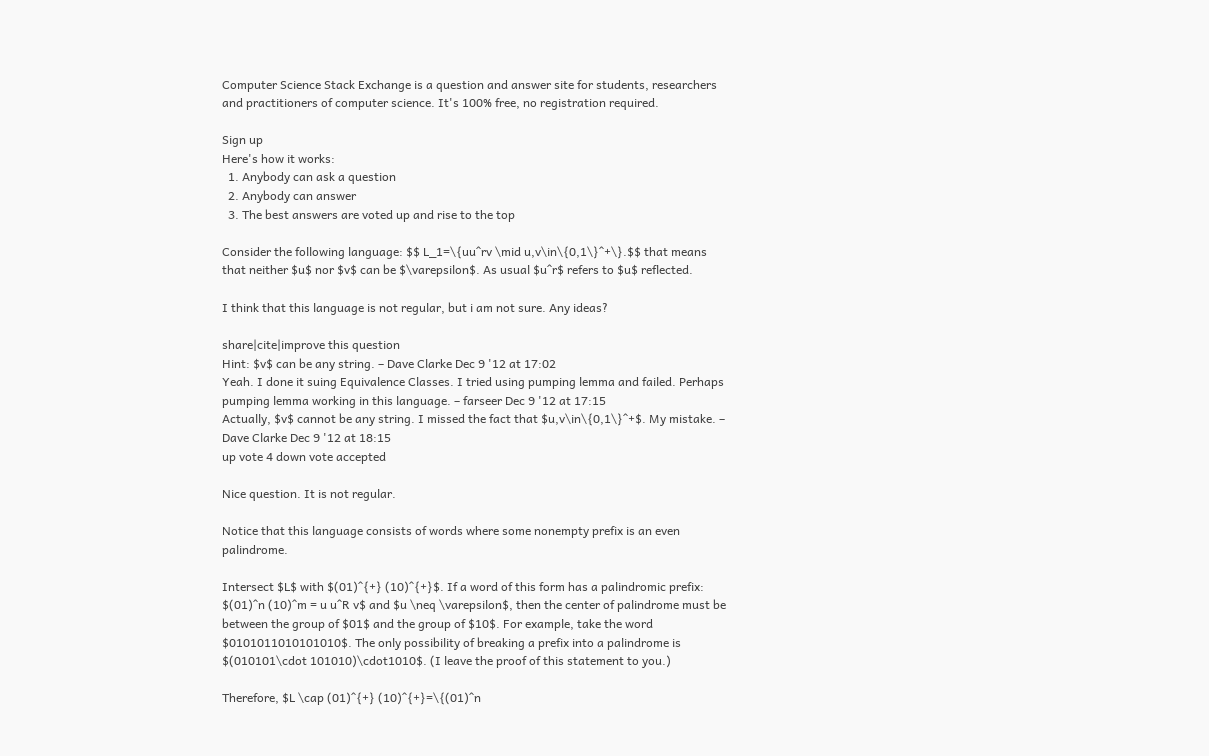Computer Science Stack Exchange is a question and answer site for students, researchers and practitioners of computer science. It's 100% free, no registration required.

Sign up
Here's how it works:
  1. Anybody can ask a question
  2. Anybody can answer
  3. The best answers are voted up and rise to the top

Consider the following language: $$ L_1=\{uu^rv \mid u,v\in\{0,1\}^+\}.$$ that means that neither $u$ nor $v$ can be $\varepsilon$. As usual $u^r$ refers to $u$ reflected.

I think that this language is not regular, but i am not sure. Any ideas?

share|cite|improve this question
Hint: $v$ can be any string. – Dave Clarke Dec 9 '12 at 17:02
Yeah. I done it suing Equivalence Classes. I tried using pumping lemma and failed. Perhaps pumping lemma working in this language. – farseer Dec 9 '12 at 17:15
Actually, $v$ cannot be any string. I missed the fact that $u,v\in\{0,1\}^+$. My mistake. – Dave Clarke Dec 9 '12 at 18:15
up vote 4 down vote accepted

Nice question. It is not regular.

Notice that this language consists of words where some nonempty prefix is an even palindrome.

Intersect $L$ with $(01)^{+} (10)^{+}$. If a word of this form has a palindromic prefix: $(01)^n (10)^m = u u^R v$ and $u \neq \varepsilon$, then the center of palindrome must be between the group of $01$ and the group of $10$. For example, take the word $0101011010101010$. The only possibility of breaking a prefix into a palindrome is $(010101\cdot 101010)\cdot1010$. (I leave the proof of this statement to you.)

Therefore, $L \cap (01)^{+} (10)^{+}=\{(01)^n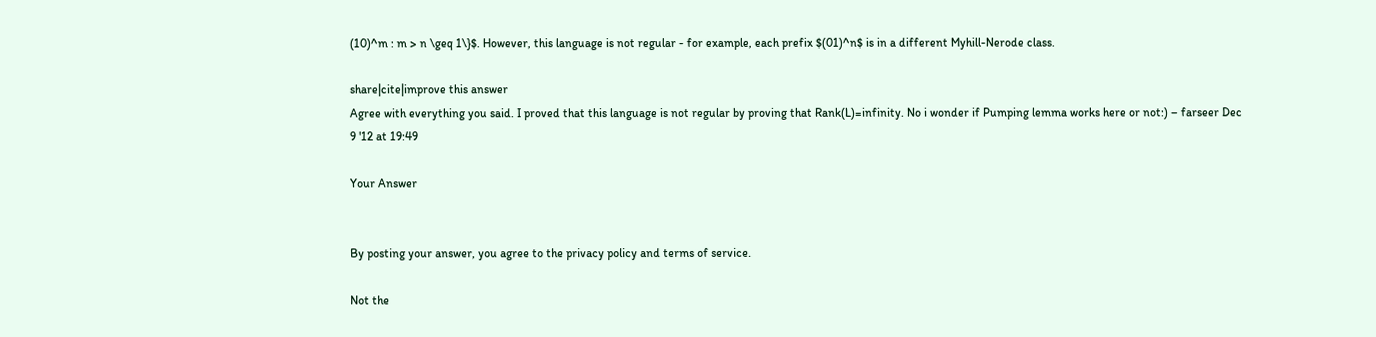(10)^m : m > n \geq 1\}$. However, this language is not regular - for example, each prefix $(01)^n$ is in a different Myhill-Nerode class.

share|cite|improve this answer
Agree with everything you said. I proved that this language is not regular by proving that Rank(L)=infinity. No i wonder if Pumping lemma works here or not:) – farseer Dec 9 '12 at 19:49

Your Answer


By posting your answer, you agree to the privacy policy and terms of service.

Not the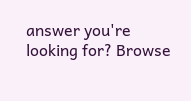answer you're looking for? Browse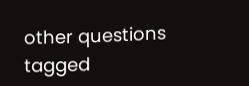other questions tagged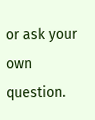or ask your own question.